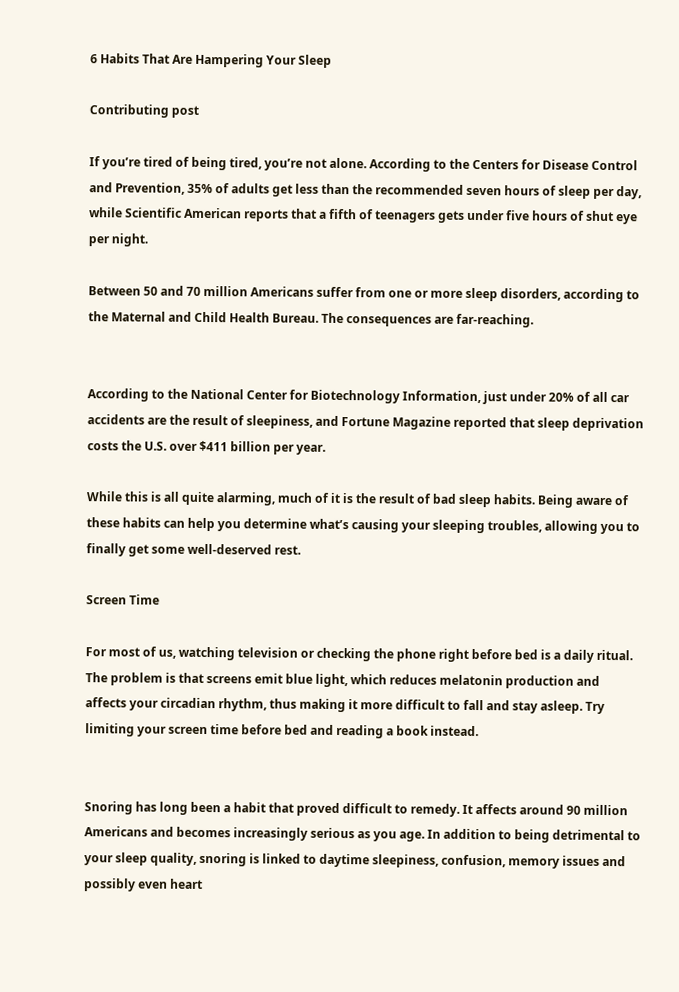6 Habits That Are Hampering Your Sleep

Contributing post

If you’re tired of being tired, you’re not alone. According to the Centers for Disease Control and Prevention, 35% of adults get less than the recommended seven hours of sleep per day, while Scientific American reports that a fifth of teenagers gets under five hours of shut eye per night.

Between 50 and 70 million Americans suffer from one or more sleep disorders, according to the Maternal and Child Health Bureau. The consequences are far-reaching.


According to the National Center for Biotechnology Information, just under 20% of all car accidents are the result of sleepiness, and Fortune Magazine reported that sleep deprivation costs the U.S. over $411 billion per year.

While this is all quite alarming, much of it is the result of bad sleep habits. Being aware of these habits can help you determine what’s causing your sleeping troubles, allowing you to finally get some well-deserved rest.

Screen Time

For most of us, watching television or checking the phone right before bed is a daily ritual. The problem is that screens emit blue light, which reduces melatonin production and affects your circadian rhythm, thus making it more difficult to fall and stay asleep. Try limiting your screen time before bed and reading a book instead.


Snoring has long been a habit that proved difficult to remedy. It affects around 90 million Americans and becomes increasingly serious as you age. In addition to being detrimental to your sleep quality, snoring is linked to daytime sleepiness, confusion, memory issues and possibly even heart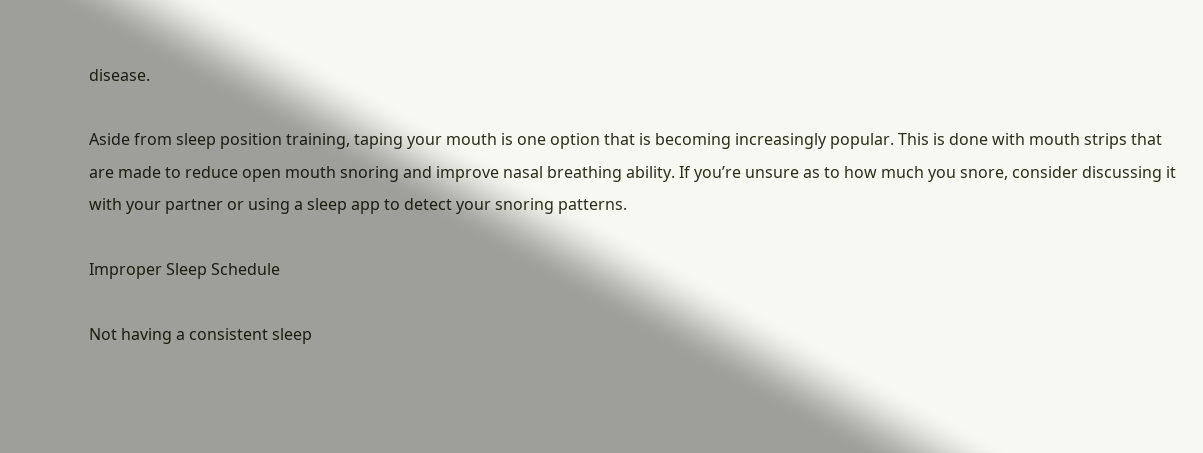disease.

Aside from sleep position training, taping your mouth is one option that is becoming increasingly popular. This is done with mouth strips that are made to reduce open mouth snoring and improve nasal breathing ability. If you’re unsure as to how much you snore, consider discussing it with your partner or using a sleep app to detect your snoring patterns.

Improper Sleep Schedule

Not having a consistent sleep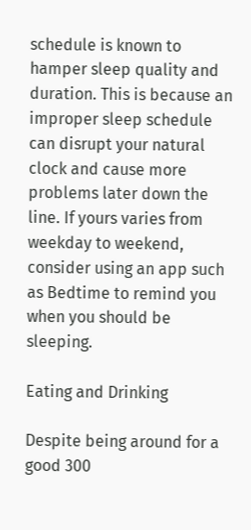schedule is known to hamper sleep quality and duration. This is because an improper sleep schedule can disrupt your natural clock and cause more problems later down the line. If yours varies from weekday to weekend, consider using an app such as Bedtime to remind you when you should be sleeping.

Eating and Drinking

Despite being around for a good 300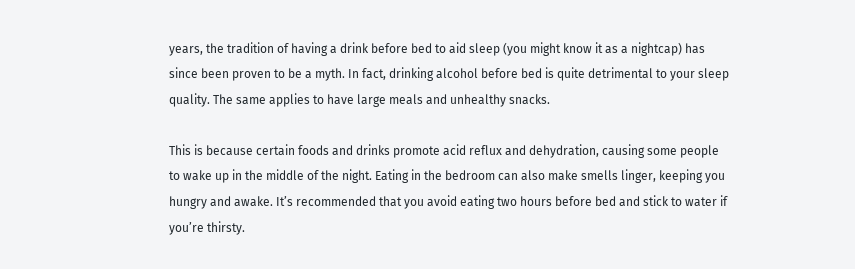years, the tradition of having a drink before bed to aid sleep (you might know it as a nightcap) has since been proven to be a myth. In fact, drinking alcohol before bed is quite detrimental to your sleep quality. The same applies to have large meals and unhealthy snacks.

This is because certain foods and drinks promote acid reflux and dehydration, causing some people to wake up in the middle of the night. Eating in the bedroom can also make smells linger, keeping you hungry and awake. It’s recommended that you avoid eating two hours before bed and stick to water if you’re thirsty.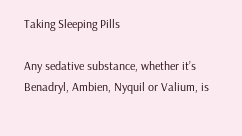Taking Sleeping Pills

Any sedative substance, whether it’s Benadryl, Ambien, Nyquil or Valium, is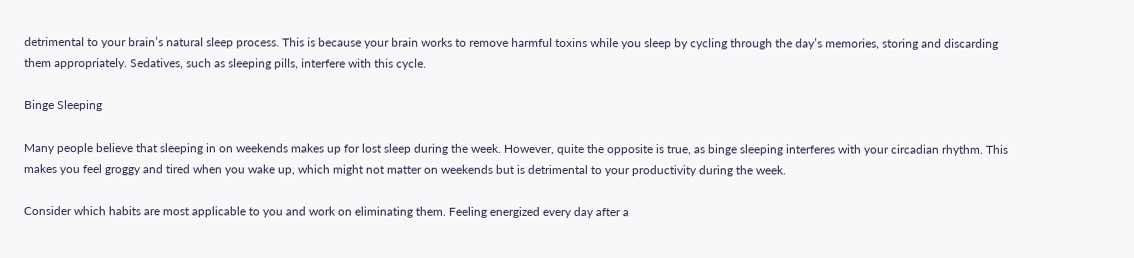detrimental to your brain’s natural sleep process. This is because your brain works to remove harmful toxins while you sleep by cycling through the day’s memories, storing and discarding them appropriately. Sedatives, such as sleeping pills, interfere with this cycle.

Binge Sleeping

Many people believe that sleeping in on weekends makes up for lost sleep during the week. However, quite the opposite is true, as binge sleeping interferes with your circadian rhythm. This makes you feel groggy and tired when you wake up, which might not matter on weekends but is detrimental to your productivity during the week.

Consider which habits are most applicable to you and work on eliminating them. Feeling energized every day after a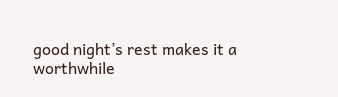good night’s rest makes it a worthwhile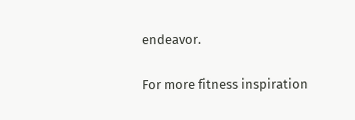endeavor.

For more fitness inspiration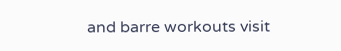and barre workouts visit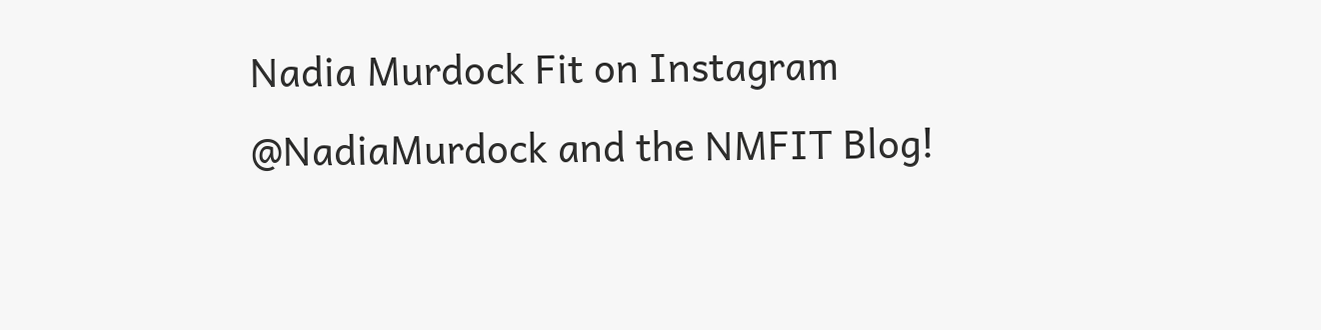Nadia Murdock Fit on Instagram @NadiaMurdock and the NMFIT Blog!